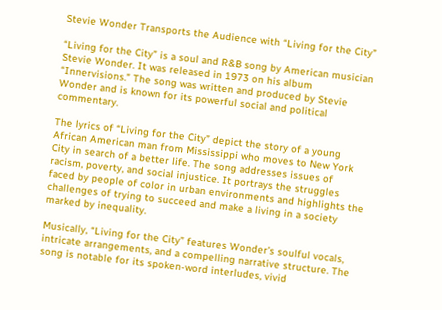Stevie Wonder Transports the Audience with “Living for the City”

“Living for the City” is a soul and R&B song by American musician Stevie Wonder. It was released in 1973 on his album “Innervisions.” The song was written and produced by Stevie Wonder and is known for its powerful social and political commentary.

The lyrics of “Living for the City” depict the story of a young African American man from Mississippi who moves to New York City in search of a better life. The song addresses issues of racism, poverty, and social injustice. It portrays the struggles faced by people of color in urban environments and highlights the challenges of trying to succeed and make a living in a society marked by inequality.

Musically, “Living for the City” features Wonder’s soulful vocals, intricate arrangements, and a compelling narrative structure. The song is notable for its spoken-word interludes, vivid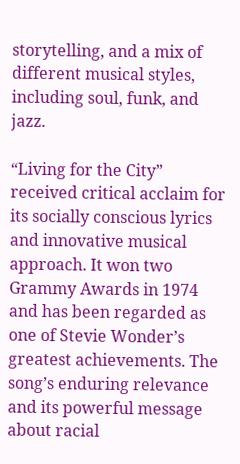storytelling, and a mix of different musical styles, including soul, funk, and jazz.

“Living for the City” received critical acclaim for its socially conscious lyrics and innovative musical approach. It won two Grammy Awards in 1974 and has been regarded as one of Stevie Wonder’s greatest achievements. The song’s enduring relevance and its powerful message about racial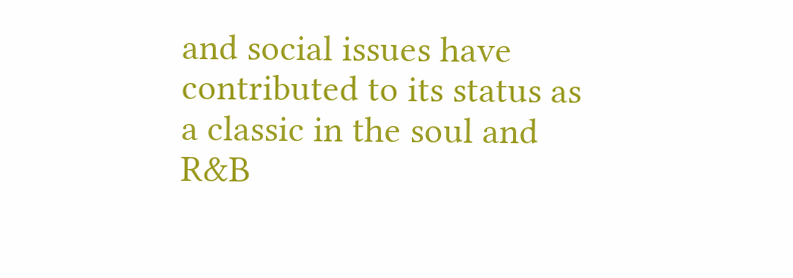and social issues have contributed to its status as a classic in the soul and R&B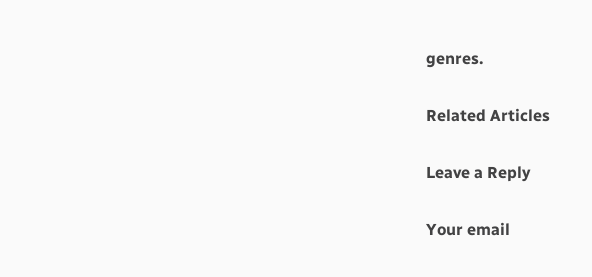genres.

Related Articles

Leave a Reply

Your email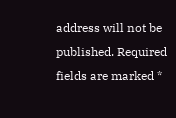address will not be published. Required fields are marked *